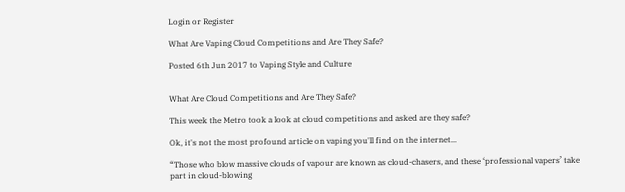Login or Register

What Are Vaping Cloud Competitions and Are They Safe?

Posted 6th Jun 2017 to Vaping Style and Culture


What Are Cloud Competitions and Are They Safe?

This week the Metro took a look at cloud competitions and asked are they safe?

Ok, it's not the most profound article on vaping you'll find on the internet...

“Those who blow massive clouds of vapour are known as cloud-chasers, and these ‘professional vapers’ take part in cloud-blowing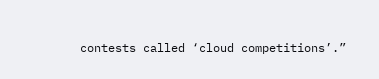contests called ‘cloud competitions’.”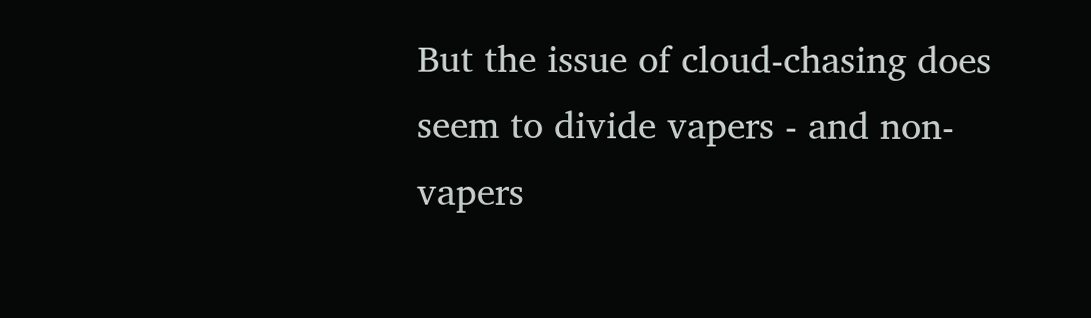But the issue of cloud-chasing does seem to divide vapers - and non-vapers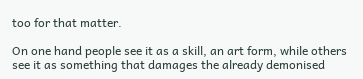too for that matter.

On one hand people see it as a skill, an art form, while others see it as something that damages the already demonised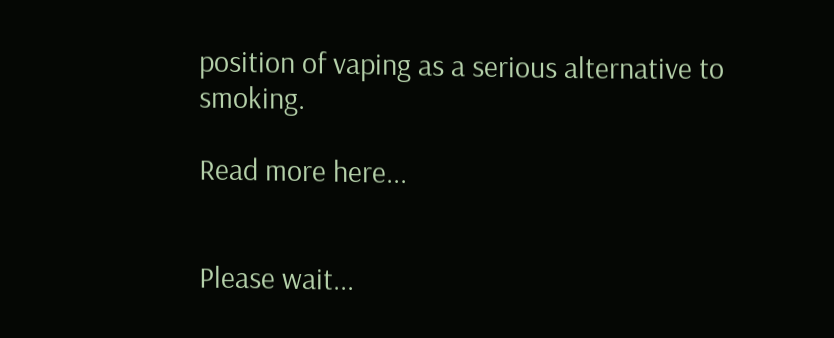position of vaping as a serious alternative to smoking.

Read more here...


Please wait...